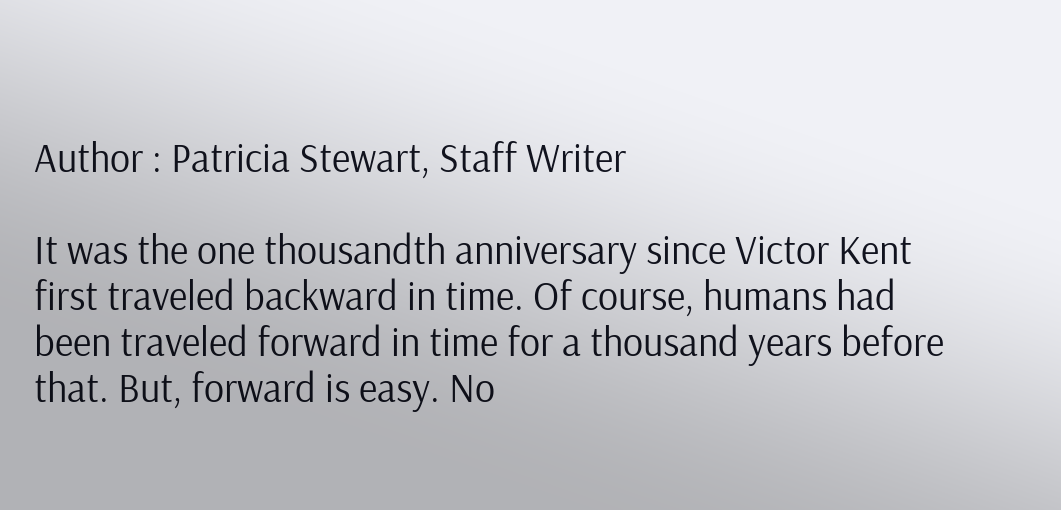Author : Patricia Stewart, Staff Writer

It was the one thousandth anniversary since Victor Kent first traveled backward in time. Of course, humans had been traveled forward in time for a thousand years before that. But, forward is easy. No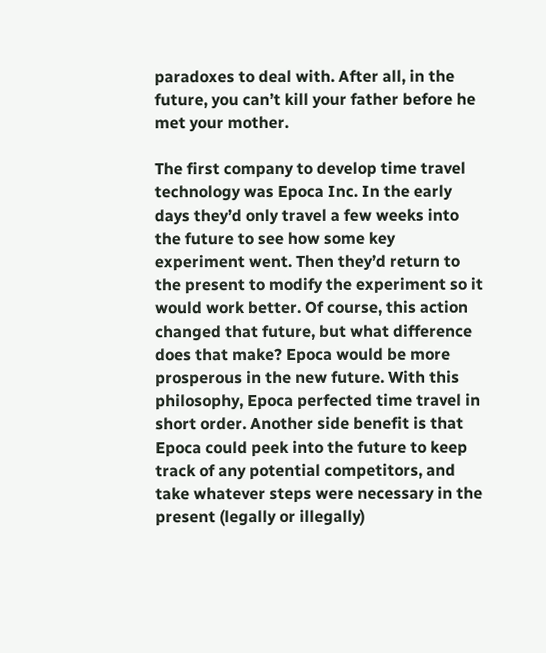paradoxes to deal with. After all, in the future, you can’t kill your father before he met your mother.

The first company to develop time travel technology was Epoca Inc. In the early days they’d only travel a few weeks into the future to see how some key experiment went. Then they’d return to the present to modify the experiment so it would work better. Of course, this action changed that future, but what difference does that make? Epoca would be more prosperous in the new future. With this philosophy, Epoca perfected time travel in short order. Another side benefit is that Epoca could peek into the future to keep track of any potential competitors, and take whatever steps were necessary in the present (legally or illegally)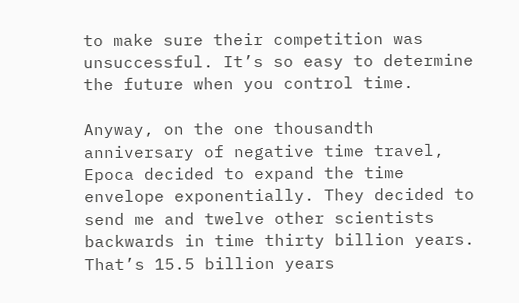to make sure their competition was unsuccessful. It’s so easy to determine the future when you control time.

Anyway, on the one thousandth anniversary of negative time travel, Epoca decided to expand the time envelope exponentially. They decided to send me and twelve other scientists backwards in time thirty billion years. That’s 15.5 billion years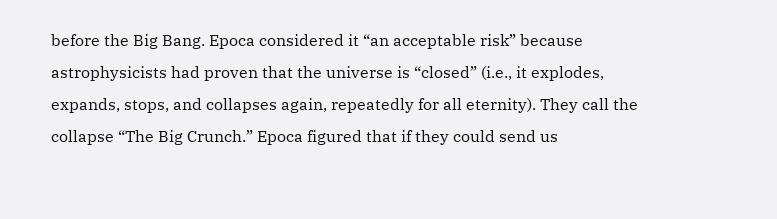before the Big Bang. Epoca considered it “an acceptable risk” because astrophysicists had proven that the universe is “closed” (i.e., it explodes, expands, stops, and collapses again, repeatedly for all eternity). They call the collapse “The Big Crunch.” Epoca figured that if they could send us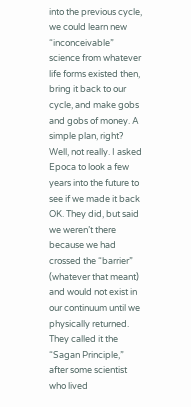into the previous cycle, we could learn new “inconceivable” science from whatever life forms existed then, bring it back to our cycle, and make gobs and gobs of money. A simple plan, right? Well, not really. I asked Epoca to look a few years into the future to see if we made it back OK. They did, but said we weren’t there because we had crossed the “barrier” (whatever that meant) and would not exist in our continuum until we physically returned. They called it the “Sagan Principle,” after some scientist who lived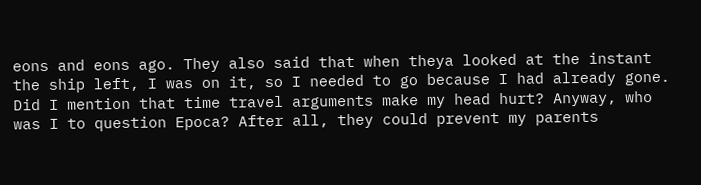eons and eons ago. They also said that when theya looked at the instant the ship left, I was on it, so I needed to go because I had already gone. Did I mention that time travel arguments make my head hurt? Anyway, who was I to question Epoca? After all, they could prevent my parents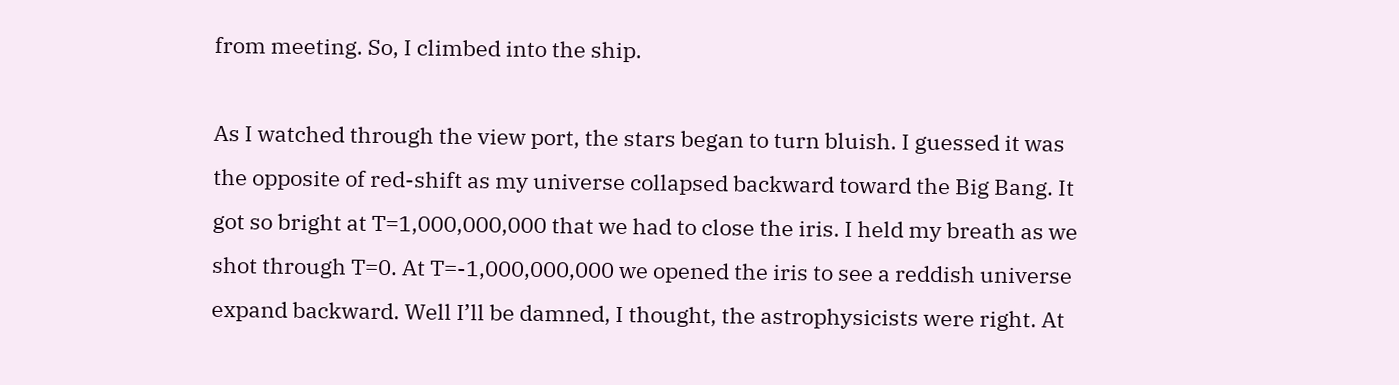from meeting. So, I climbed into the ship.

As I watched through the view port, the stars began to turn bluish. I guessed it was the opposite of red-shift as my universe collapsed backward toward the Big Bang. It got so bright at T=1,000,000,000 that we had to close the iris. I held my breath as we shot through T=0. At T=-1,000,000,000 we opened the iris to see a reddish universe expand backward. Well I’ll be damned, I thought, the astrophysicists were right. At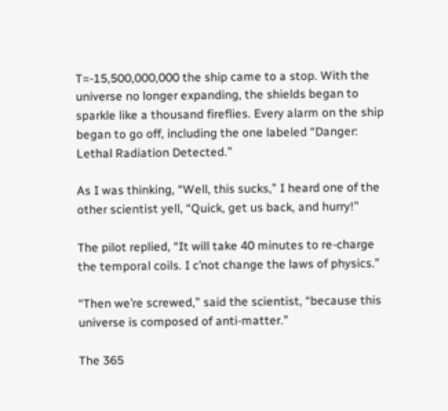T=-15,500,000,000 the ship came to a stop. With the universe no longer expanding, the shields began to sparkle like a thousand fireflies. Every alarm on the ship began to go off, including the one labeled “Danger: Lethal Radiation Detected.”

As I was thinking, “Well, this sucks,” I heard one of the other scientist yell, “Quick, get us back, and hurry!”

The pilot replied, “It will take 40 minutes to re-charge the temporal coils. I c’not change the laws of physics.”

“Then we’re screwed,” said the scientist, “because this universe is composed of anti-matter.”

The 365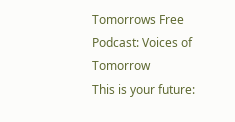Tomorrows Free Podcast: Voices of Tomorrow
This is your future: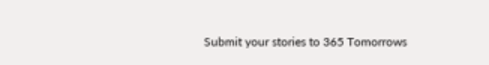Submit your stories to 365 Tomorrows